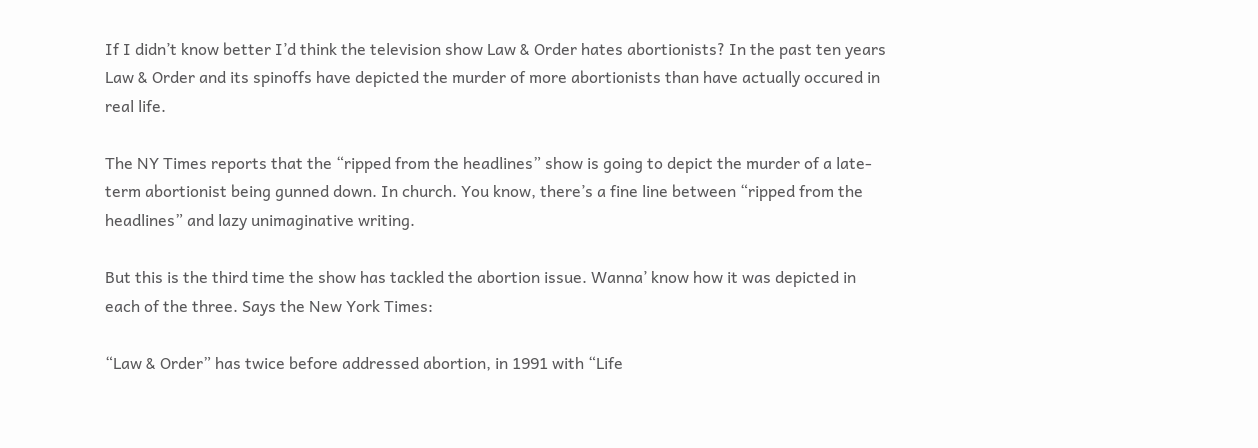If I didn’t know better I’d think the television show Law & Order hates abortionists? In the past ten years Law & Order and its spinoffs have depicted the murder of more abortionists than have actually occured in real life.

The NY Times reports that the “ripped from the headlines” show is going to depict the murder of a late-term abortionist being gunned down. In church. You know, there’s a fine line between “ripped from the headlines” and lazy unimaginative writing.

But this is the third time the show has tackled the abortion issue. Wanna’ know how it was depicted in each of the three. Says the New York Times:

“Law & Order” has twice before addressed abortion, in 1991 with “Life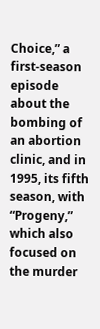Choice,” a first-season episode about the bombing of an abortion clinic, and in 1995, its fifth season, with “Progeny,” which also focused on the murder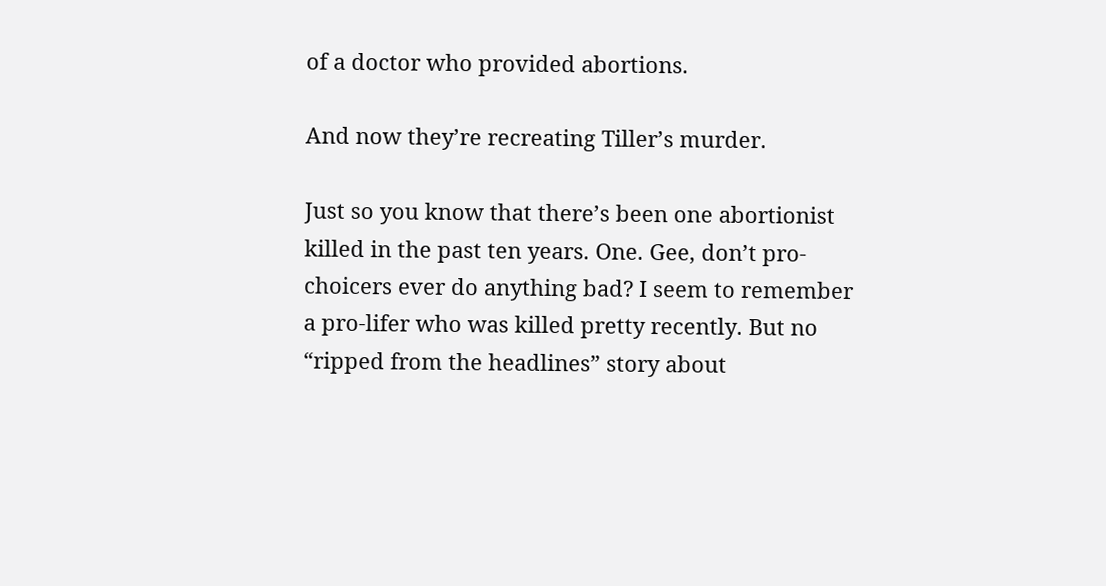of a doctor who provided abortions.

And now they’re recreating Tiller’s murder.

Just so you know that there’s been one abortionist killed in the past ten years. One. Gee, don’t pro-choicers ever do anything bad? I seem to remember a pro-lifer who was killed pretty recently. But no “ripped from the headlines” story about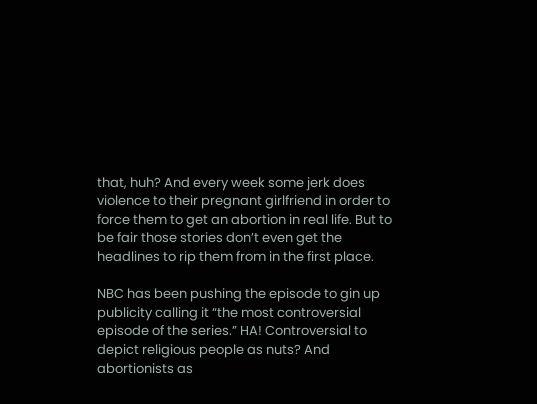that, huh? And every week some jerk does violence to their pregnant girlfriend in order to force them to get an abortion in real life. But to be fair those stories don’t even get the headlines to rip them from in the first place.

NBC has been pushing the episode to gin up publicity calling it “the most controversial episode of the series.” HA! Controversial to depict religious people as nuts? And abortionists as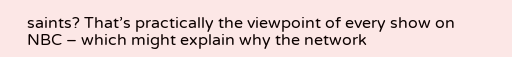saints? That’s practically the viewpoint of every show on NBC – which might explain why the network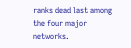ranks dead last among the four major networks.